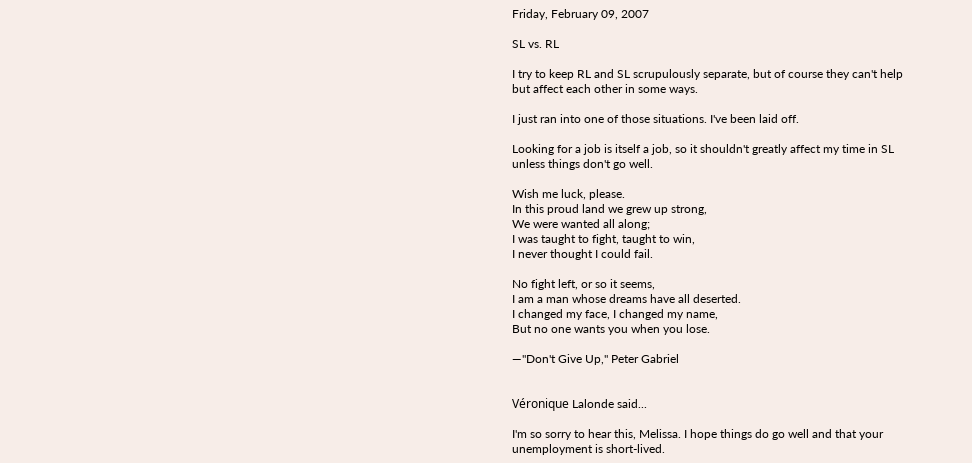Friday, February 09, 2007

SL vs. RL

I try to keep RL and SL scrupulously separate, but of course they can't help but affect each other in some ways.

I just ran into one of those situations. I've been laid off.

Looking for a job is itself a job, so it shouldn't greatly affect my time in SL unless things don't go well.

Wish me luck, please.
In this proud land we grew up strong,
We were wanted all along;
I was taught to fight, taught to win,
I never thought I could fail.

No fight left, or so it seems,
I am a man whose dreams have all deserted.
I changed my face, I changed my name,
But no one wants you when you lose.

—"Don't Give Up," Peter Gabriel


Véronique Lalonde said...

I'm so sorry to hear this, Melissa. I hope things do go well and that your unemployment is short-lived.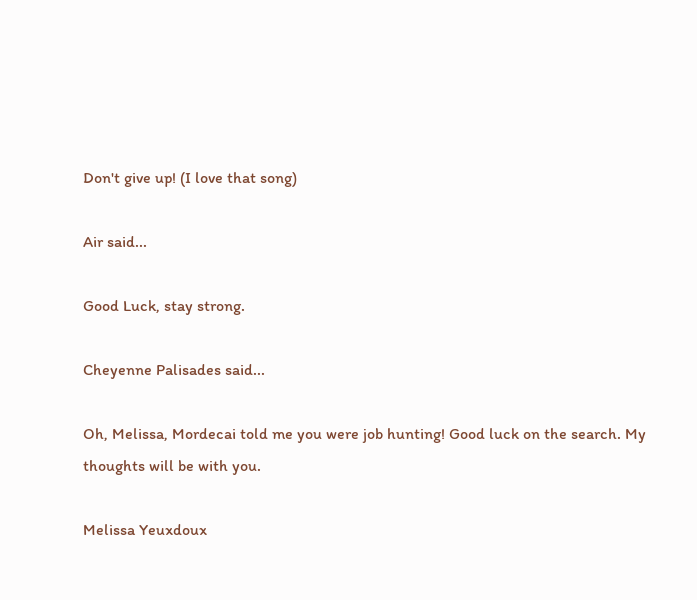Don't give up! (I love that song)

Air said...

Good Luck, stay strong.

Cheyenne Palisades said...

Oh, Melissa, Mordecai told me you were job hunting! Good luck on the search. My thoughts will be with you.

Melissa Yeuxdoux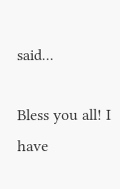said...

Bless you all! I have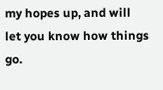my hopes up, and will let you know how things go.